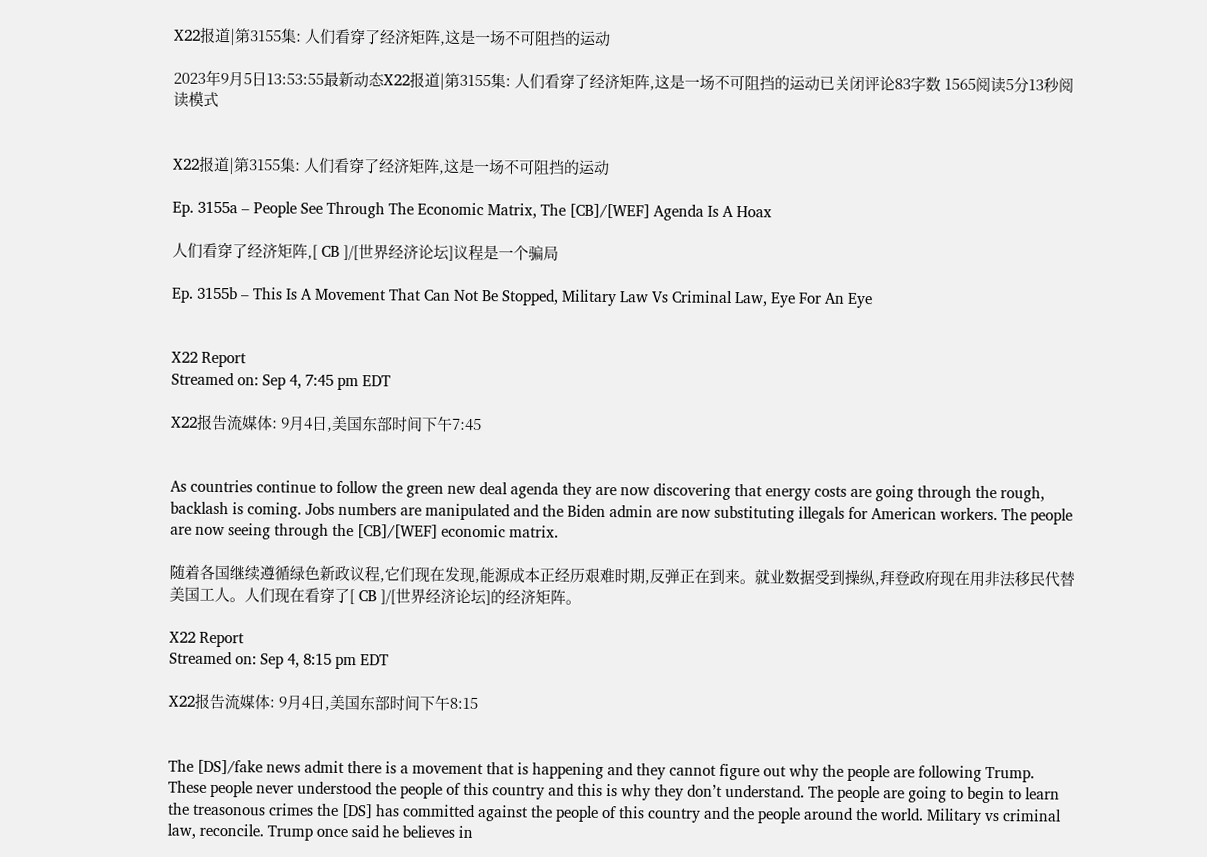X22报道|第3155集: 人们看穿了经济矩阵,这是一场不可阻挡的运动

2023年9月5日13:53:55最新动态X22报道|第3155集: 人们看穿了经济矩阵,这是一场不可阻挡的运动已关闭评论83字数 1565阅读5分13秒阅读模式


X22报道|第3155集: 人们看穿了经济矩阵,这是一场不可阻挡的运动

Ep. 3155a – People See Through The Economic Matrix, The [CB]/[WEF] Agenda Is A Hoax

人们看穿了经济矩阵,[ CB ]/[世界经济论坛]议程是一个骗局

Ep. 3155b – This Is A Movement That Can Not Be Stopped, Military Law Vs Criminal Law, Eye For An Eye


X22 Report
Streamed on: Sep 4, 7:45 pm EDT

X22报告流媒体: 9月4日,美国东部时间下午7:45


As countries continue to follow the green new deal agenda they are now discovering that energy costs are going through the rough, backlash is coming. Jobs numbers are manipulated and the Biden admin are now substituting illegals for American workers. The people are now seeing through the [CB]/[WEF] economic matrix.

随着各国继续遵循绿色新政议程,它们现在发现,能源成本正经历艰难时期,反弹正在到来。就业数据受到操纵,拜登政府现在用非法移民代替美国工人。人们现在看穿了[ CB ]/[世界经济论坛]的经济矩阵。

X22 Report
Streamed on: Sep 4, 8:15 pm EDT

X22报告流媒体: 9月4日,美国东部时间下午8:15


The [DS]/fake news admit there is a movement that is happening and they cannot figure out why the people are following Trump. These people never understood the people of this country and this is why they don’t understand. The people are going to begin to learn the treasonous crimes the [DS] has committed against the people of this country and the people around the world. Military vs criminal law, reconcile. Trump once said he believes in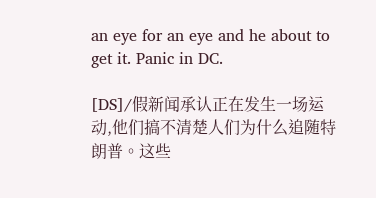an eye for an eye and he about to get it. Panic in DC.

[DS]/假新闻承认正在发生一场运动,他们搞不清楚人们为什么追随特朗普。这些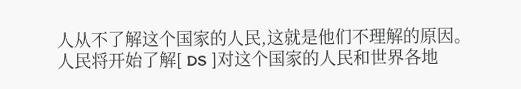人从不了解这个国家的人民,这就是他们不理解的原因。人民将开始了解[ DS ]对这个国家的人民和世界各地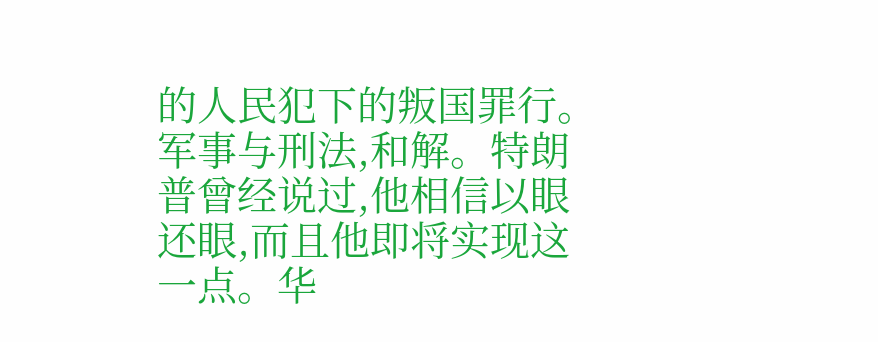的人民犯下的叛国罪行。军事与刑法,和解。特朗普曾经说过,他相信以眼还眼,而且他即将实现这一点。华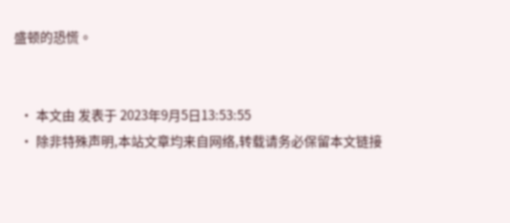盛顿的恐慌。


  • 本文由 发表于 2023年9月5日13:53:55
  • 除非特殊声明,本站文章均来自网络,转载请务必保留本文链接